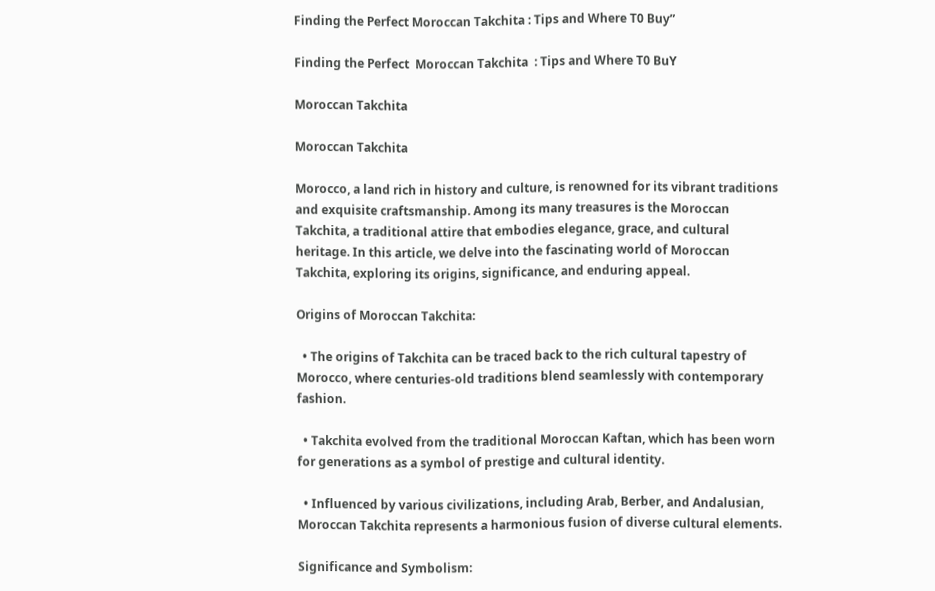Finding the Perfect Moroccan Takchita : Tips and Where T0 Buy”

Finding the Perfect  Moroccan Takchita  : Tips and Where T0 BuY

Moroccan Takchita

Moroccan Takchita

Morocco, a land rich in history and culture, is renowned for its vibrant traditions and exquisite craftsmanship. Among its many treasures is the Moroccan Takchita, a traditional attire that embodies elegance, grace, and cultural heritage. In this article, we delve into the fascinating world of Moroccan Takchita, exploring its origins, significance, and enduring appeal.

Origins of Moroccan Takchita:

  • The origins of Takchita can be traced back to the rich cultural tapestry of Morocco, where centuries-old traditions blend seamlessly with contemporary fashion.

  • Takchita evolved from the traditional Moroccan Kaftan, which has been worn for generations as a symbol of prestige and cultural identity.

  • Influenced by various civilizations, including Arab, Berber, and Andalusian, Moroccan Takchita represents a harmonious fusion of diverse cultural elements.

Significance and Symbolism: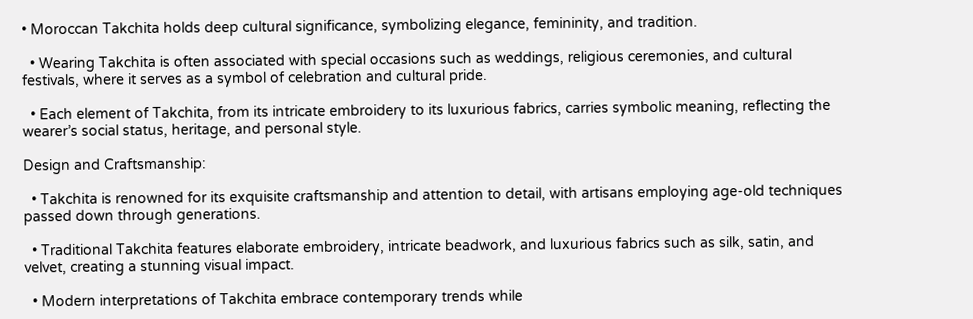• Moroccan Takchita holds deep cultural significance, symbolizing elegance, femininity, and tradition.

  • Wearing Takchita is often associated with special occasions such as weddings, religious ceremonies, and cultural festivals, where it serves as a symbol of celebration and cultural pride.

  • Each element of Takchita, from its intricate embroidery to its luxurious fabrics, carries symbolic meaning, reflecting the wearer’s social status, heritage, and personal style.

Design and Craftsmanship:

  • Takchita is renowned for its exquisite craftsmanship and attention to detail, with artisans employing age-old techniques passed down through generations.

  • Traditional Takchita features elaborate embroidery, intricate beadwork, and luxurious fabrics such as silk, satin, and velvet, creating a stunning visual impact.

  • Modern interpretations of Takchita embrace contemporary trends while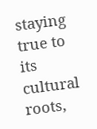staying true to its cultural roots,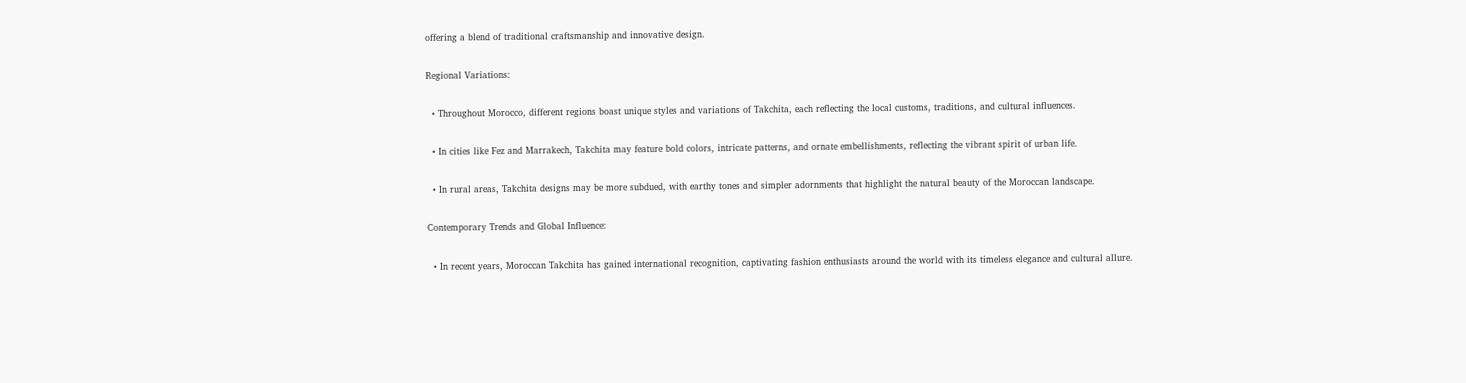offering a blend of traditional craftsmanship and innovative design.

Regional Variations:

  • Throughout Morocco, different regions boast unique styles and variations of Takchita, each reflecting the local customs, traditions, and cultural influences.

  • In cities like Fez and Marrakech, Takchita may feature bold colors, intricate patterns, and ornate embellishments, reflecting the vibrant spirit of urban life.

  • In rural areas, Takchita designs may be more subdued, with earthy tones and simpler adornments that highlight the natural beauty of the Moroccan landscape.

Contemporary Trends and Global Influence:

  • In recent years, Moroccan Takchita has gained international recognition, captivating fashion enthusiasts around the world with its timeless elegance and cultural allure.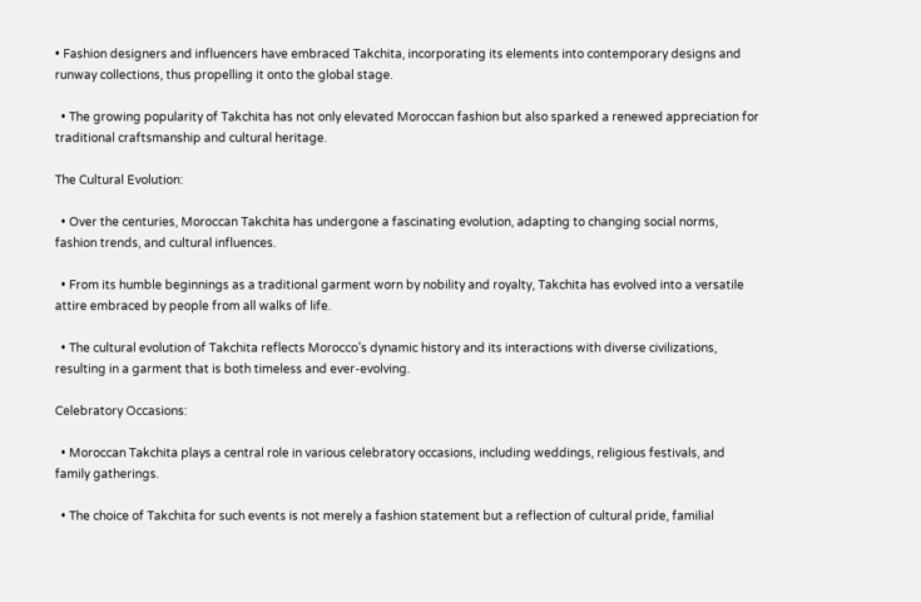• Fashion designers and influencers have embraced Takchita, incorporating its elements into contemporary designs and runway collections, thus propelling it onto the global stage.

  • The growing popularity of Takchita has not only elevated Moroccan fashion but also sparked a renewed appreciation for traditional craftsmanship and cultural heritage.

The Cultural Evolution:

  • Over the centuries, Moroccan Takchita has undergone a fascinating evolution, adapting to changing social norms, fashion trends, and cultural influences.

  • From its humble beginnings as a traditional garment worn by nobility and royalty, Takchita has evolved into a versatile attire embraced by people from all walks of life.

  • The cultural evolution of Takchita reflects Morocco’s dynamic history and its interactions with diverse civilizations, resulting in a garment that is both timeless and ever-evolving.

Celebratory Occasions:

  • Moroccan Takchita plays a central role in various celebratory occasions, including weddings, religious festivals, and family gatherings.

  • The choice of Takchita for such events is not merely a fashion statement but a reflection of cultural pride, familial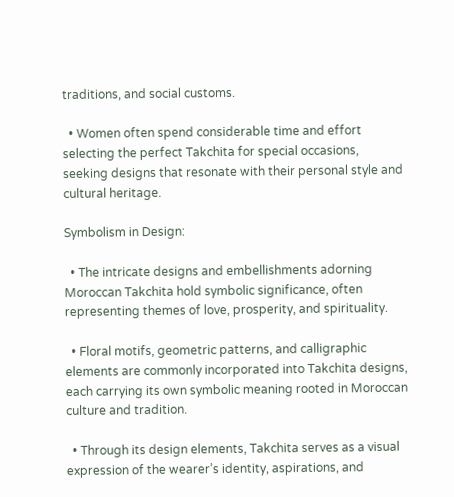traditions, and social customs.

  • Women often spend considerable time and effort selecting the perfect Takchita for special occasions, seeking designs that resonate with their personal style and cultural heritage.

Symbolism in Design:

  • The intricate designs and embellishments adorning Moroccan Takchita hold symbolic significance, often representing themes of love, prosperity, and spirituality.

  • Floral motifs, geometric patterns, and calligraphic elements are commonly incorporated into Takchita designs, each carrying its own symbolic meaning rooted in Moroccan culture and tradition.

  • Through its design elements, Takchita serves as a visual expression of the wearer’s identity, aspirations, and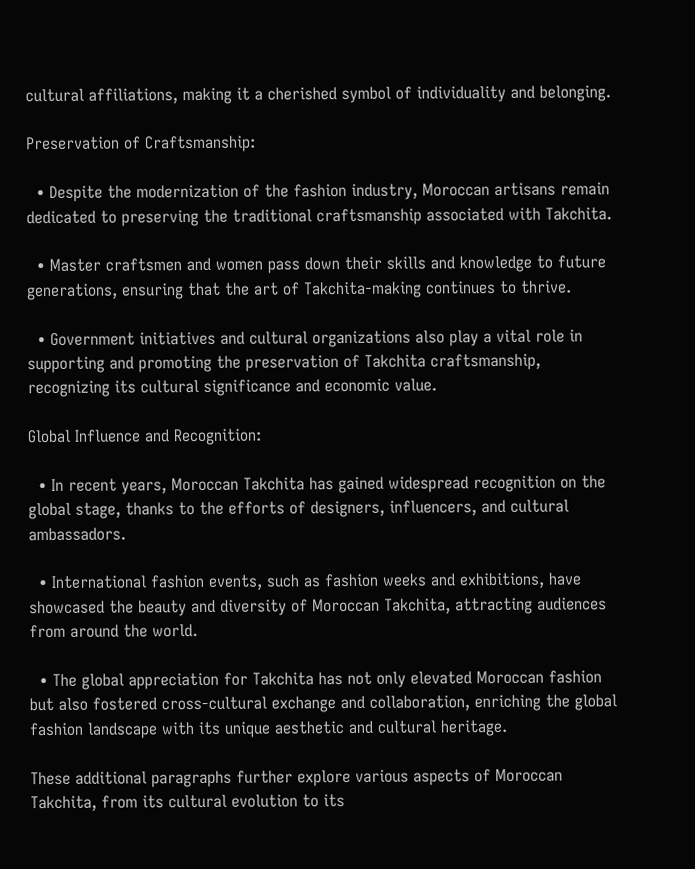cultural affiliations, making it a cherished symbol of individuality and belonging.

Preservation of Craftsmanship:

  • Despite the modernization of the fashion industry, Moroccan artisans remain dedicated to preserving the traditional craftsmanship associated with Takchita.

  • Master craftsmen and women pass down their skills and knowledge to future generations, ensuring that the art of Takchita-making continues to thrive.

  • Government initiatives and cultural organizations also play a vital role in supporting and promoting the preservation of Takchita craftsmanship, recognizing its cultural significance and economic value.

Global Influence and Recognition:

  • In recent years, Moroccan Takchita has gained widespread recognition on the global stage, thanks to the efforts of designers, influencers, and cultural ambassadors.

  • International fashion events, such as fashion weeks and exhibitions, have showcased the beauty and diversity of Moroccan Takchita, attracting audiences from around the world.

  • The global appreciation for Takchita has not only elevated Moroccan fashion but also fostered cross-cultural exchange and collaboration, enriching the global fashion landscape with its unique aesthetic and cultural heritage.

These additional paragraphs further explore various aspects of Moroccan Takchita, from its cultural evolution to its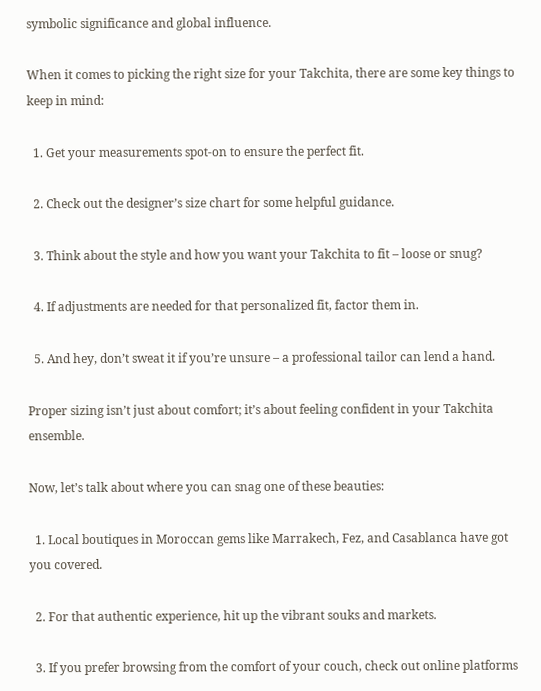symbolic significance and global influence.

When it comes to picking the right size for your Takchita, there are some key things to keep in mind:

  1. Get your measurements spot-on to ensure the perfect fit.

  2. Check out the designer’s size chart for some helpful guidance.

  3. Think about the style and how you want your Takchita to fit – loose or snug?

  4. If adjustments are needed for that personalized fit, factor them in.

  5. And hey, don’t sweat it if you’re unsure – a professional tailor can lend a hand.

Proper sizing isn’t just about comfort; it’s about feeling confident in your Takchita ensemble.

Now, let’s talk about where you can snag one of these beauties:

  1. Local boutiques in Moroccan gems like Marrakech, Fez, and Casablanca have got you covered.

  2. For that authentic experience, hit up the vibrant souks and markets.

  3. If you prefer browsing from the comfort of your couch, check out online platforms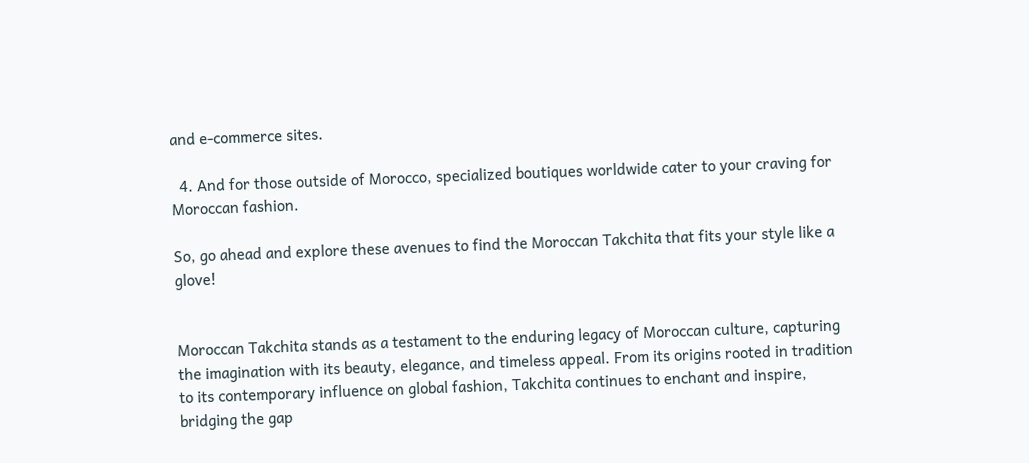and e-commerce sites.

  4. And for those outside of Morocco, specialized boutiques worldwide cater to your craving for Moroccan fashion.

So, go ahead and explore these avenues to find the Moroccan Takchita that fits your style like a glove!


Moroccan Takchita stands as a testament to the enduring legacy of Moroccan culture, capturing the imagination with its beauty, elegance, and timeless appeal. From its origins rooted in tradition to its contemporary influence on global fashion, Takchita continues to enchant and inspire, bridging the gap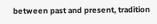between past and present, tradition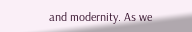and modernity. As we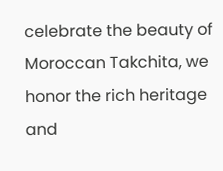celebrate the beauty of Moroccan Takchita, we honor the rich heritage and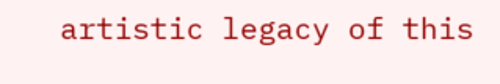artistic legacy of this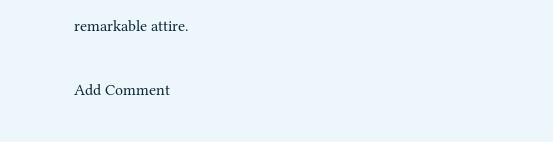remarkable attire.

Add Comment